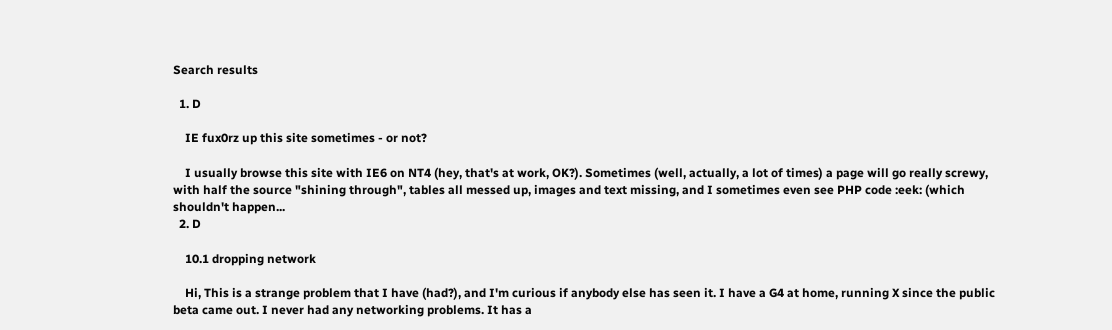Search results

  1. D

    IE fux0rz up this site sometimes - or not?

    I usually browse this site with IE6 on NT4 (hey, that's at work, OK?). Sometimes (well, actually, a lot of times) a page will go really screwy, with half the source "shining through", tables all messed up, images and text missing, and I sometimes even see PHP code :eek: (which shouldn't happen...
  2. D

    10.1 dropping network

    Hi, This is a strange problem that I have (had?), and I'm curious if anybody else has seen it. I have a G4 at home, running X since the public beta came out. I never had any networking problems. It has a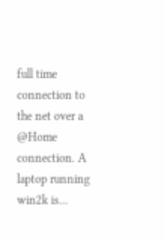full time connection to the net over a @Home connection. A laptop running win2k is...